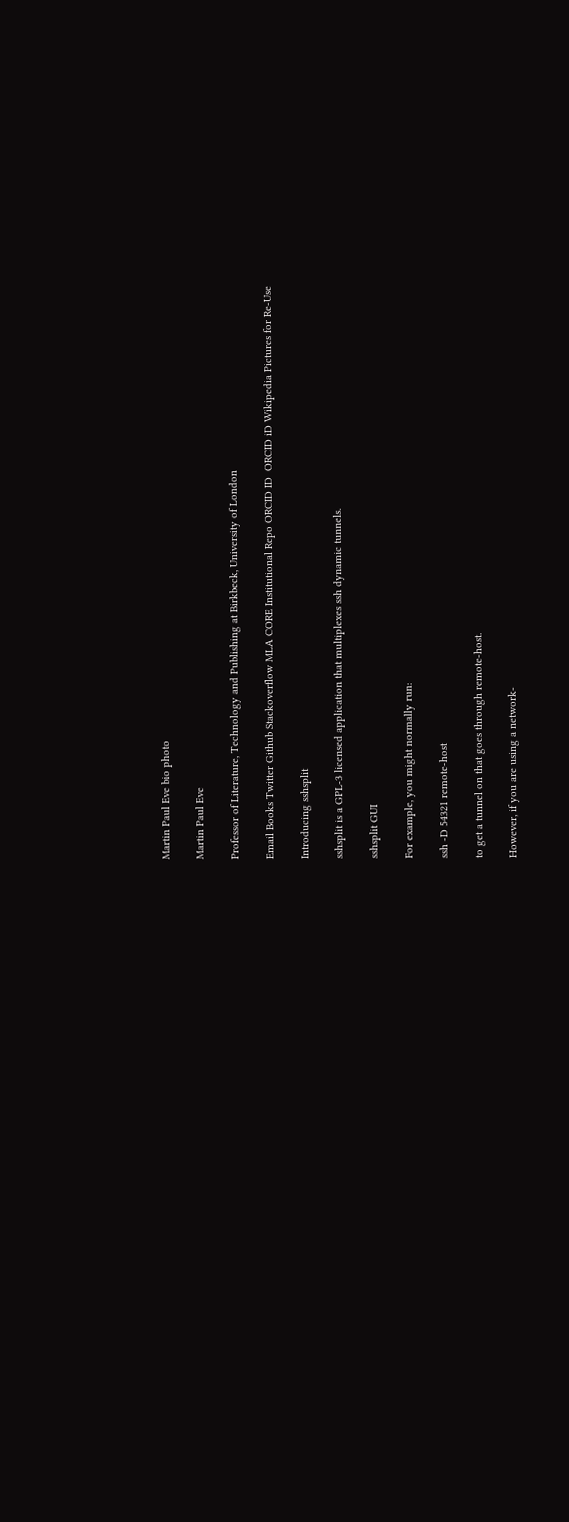Martin Paul Eve bio photo

Martin Paul Eve

Professor of Literature, Technology and Publishing at Birkbeck, University of London

Email Books Twitter Github Stackoverflow MLA CORE Institutional Repo ORCID ID  ORCID iD Wikipedia Pictures for Re-Use

Introducing sshsplit

sshsplit is a GPL-3 licensed application that multiplexes ssh dynamic tunnels.

sshsplit GUI

For example, you might normally run:

ssh -D 54321 remote-host

to get a tunnel on that goes through remote-host.

However, if you are using a network-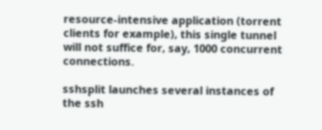resource-intensive application (torrent clients for example), this single tunnel will not suffice for, say, 1000 concurrent connections.

sshsplit launches several instances of the ssh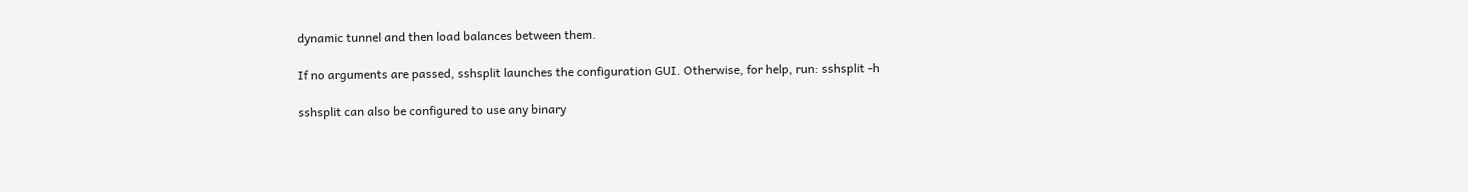dynamic tunnel and then load balances between them.

If no arguments are passed, sshsplit launches the configuration GUI. Otherwise, for help, run: sshsplit -h

sshsplit can also be configured to use any binary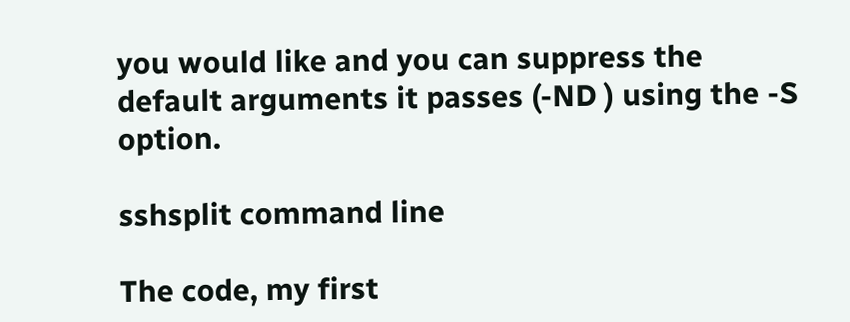you would like and you can suppress the default arguments it passes (-ND ) using the -S option.

sshsplit command line

The code, my first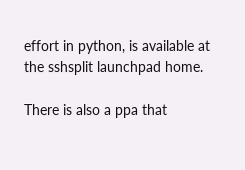effort in python, is available at the sshsplit launchpad home.

There is also a ppa that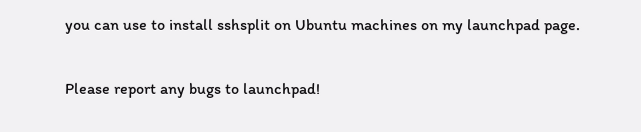you can use to install sshsplit on Ubuntu machines on my launchpad page.

Please report any bugs to launchpad!